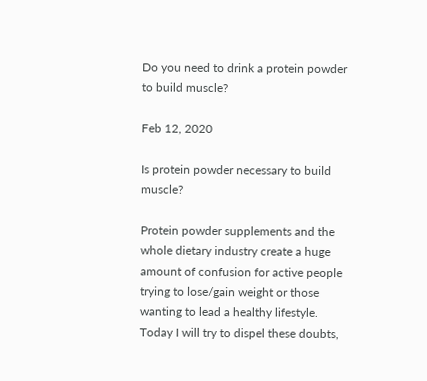Do you need to drink a protein powder to build muscle?

Feb 12, 2020

Is protein powder necessary to build muscle?

Protein powder supplements and the whole dietary industry create a huge amount of confusion for active people trying to lose/gain weight or those wanting to lead a healthy lifestyle. Today I will try to dispel these doubts,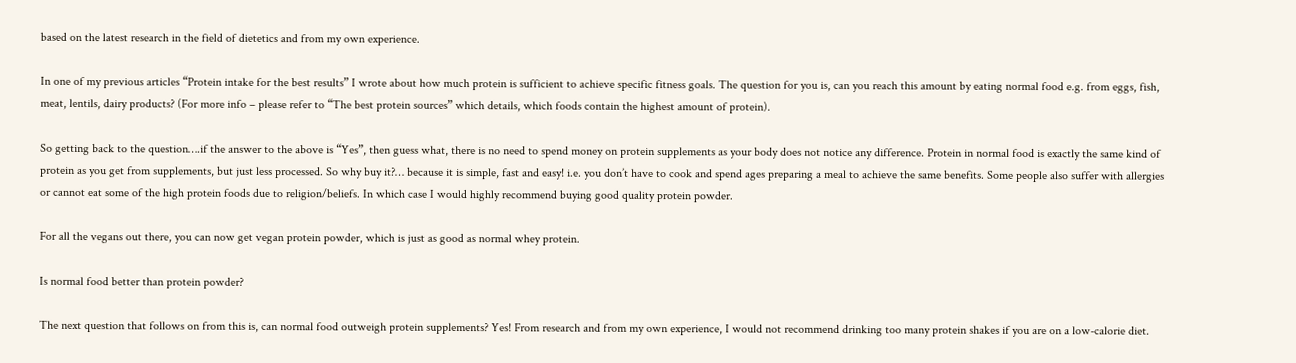based on the latest research in the field of dietetics and from my own experience.

In one of my previous articles “Protein intake for the best results” I wrote about how much protein is sufficient to achieve specific fitness goals. The question for you is, can you reach this amount by eating normal food e.g. from eggs, fish, meat, lentils, dairy products? (For more info – please refer to “The best protein sources” which details, which foods contain the highest amount of protein).

So getting back to the question….if the answer to the above is “Yes”, then guess what, there is no need to spend money on protein supplements as your body does not notice any difference. Protein in normal food is exactly the same kind of protein as you get from supplements, but just less processed. So why buy it?… because it is simple, fast and easy! i.e. you don’t have to cook and spend ages preparing a meal to achieve the same benefits. Some people also suffer with allergies or cannot eat some of the high protein foods due to religion/beliefs. In which case I would highly recommend buying good quality protein powder.

For all the vegans out there, you can now get vegan protein powder, which is just as good as normal whey protein.

Is normal food better than protein powder?

The next question that follows on from this is, can normal food outweigh protein supplements? Yes! From research and from my own experience, I would not recommend drinking too many protein shakes if you are on a low-calorie diet.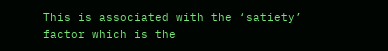This is associated with the ‘satiety’ factor which is the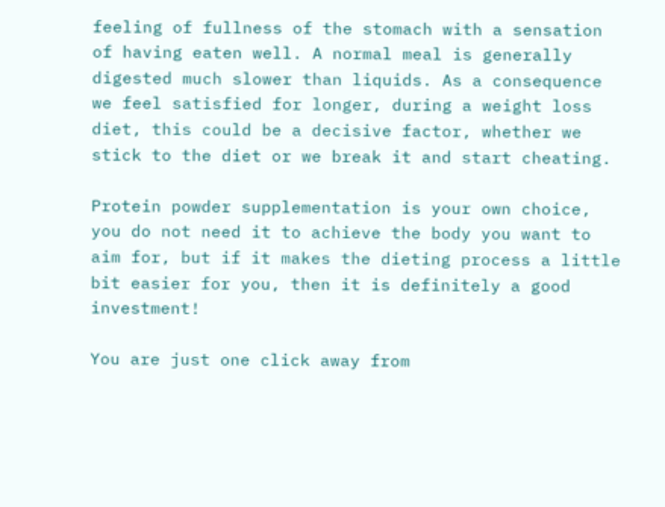feeling of fullness of the stomach with a sensation of having eaten well. A normal meal is generally digested much slower than liquids. As a consequence we feel satisfied for longer, during a weight loss diet, this could be a decisive factor, whether we stick to the diet or we break it and start cheating.

Protein powder supplementation is your own choice, you do not need it to achieve the body you want to aim for, but if it makes the dieting process a little bit easier for you, then it is definitely a good investment!

You are just one click away from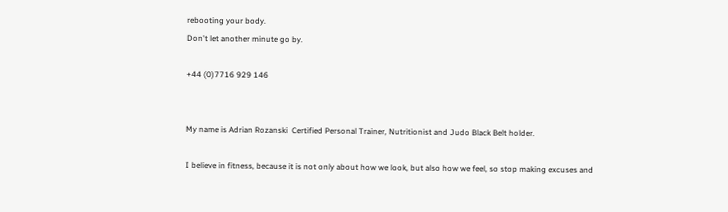rebooting your body.
Don't let another minute go by.

+44 (0)7716 929 146


My name is Adrian Rozanski  Certified Personal Trainer, Nutritionist and Judo Black Belt holder.

I believe in fitness, because it is not only about how we look, but also how we feel, so stop making excuses and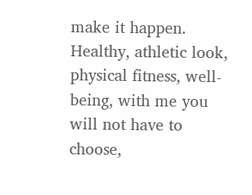make it happen. Healthy, athletic look, physical fitness, well-being, with me you will not have to choose,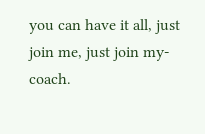you can have it all, just join me, just join my-coach.